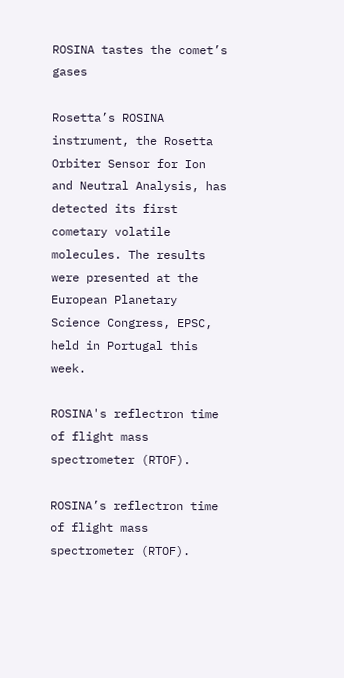ROSINA tastes the comet’s gases

Rosetta’s ROSINA instrument, the Rosetta Orbiter Sensor for Ion and Neutral Analysis, has detected its first cometary volatile molecules. The results were presented at the European Planetary Science Congress, EPSC, held in Portugal this week.

ROSINA's reflectron time of flight mass spectrometer (RTOF).

ROSINA’s reflectron time of flight mass spectrometer (RTOF).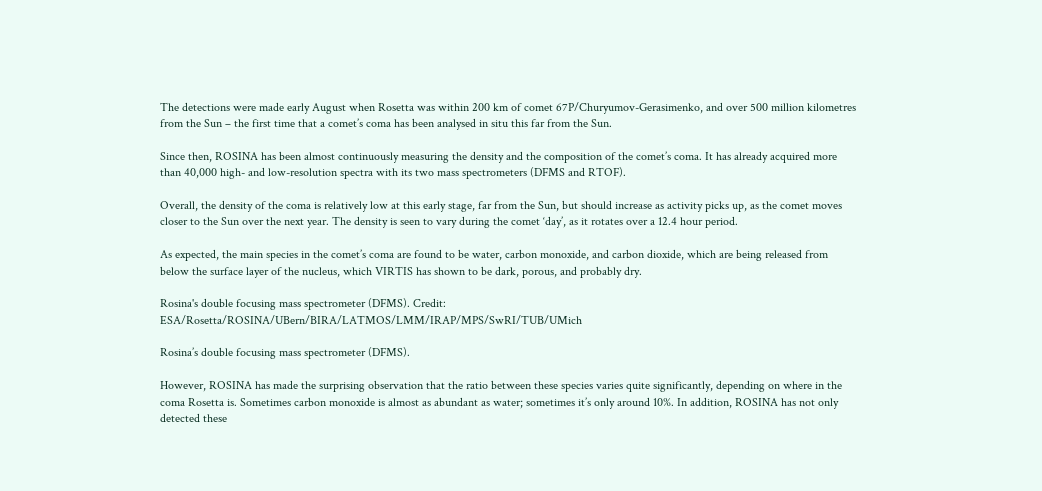The detections were made early August when Rosetta was within 200 km of comet 67P/Churyumov-Gerasimenko, and over 500 million kilometres from the Sun – the first time that a comet’s coma has been analysed in situ this far from the Sun.

Since then, ROSINA has been almost continuously measuring the density and the composition of the comet’s coma. It has already acquired more than 40,000 high- and low-resolution spectra with its two mass spectrometers (DFMS and RTOF).

Overall, the density of the coma is relatively low at this early stage, far from the Sun, but should increase as activity picks up, as the comet moves closer to the Sun over the next year. The density is seen to vary during the comet ‘day’, as it rotates over a 12.4 hour period.

As expected, the main species in the comet’s coma are found to be water, carbon monoxide, and carbon dioxide, which are being released from below the surface layer of the nucleus, which VIRTIS has shown to be dark, porous, and probably dry.

Rosina's double focusing mass spectrometer (DFMS). Credit: ESA/Rosetta/ROSINA/UBern/BIRA/LATMOS/LMM/IRAP/MPS/SwRI/TUB/UMich

Rosina’s double focusing mass spectrometer (DFMS).

However, ROSINA has made the surprising observation that the ratio between these species varies quite significantly, depending on where in the coma Rosetta is. Sometimes carbon monoxide is almost as abundant as water; sometimes it’s only around 10%. In addition, ROSINA has not only detected these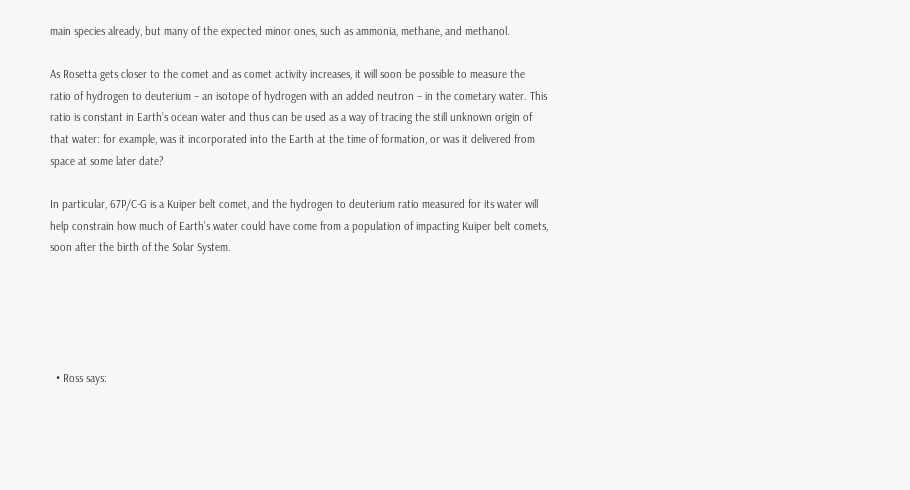main species already, but many of the expected minor ones, such as ammonia, methane, and methanol.

As Rosetta gets closer to the comet and as comet activity increases, it will soon be possible to measure the ratio of hydrogen to deuterium – an isotope of hydrogen with an added neutron – in the cometary water. This ratio is constant in Earth’s ocean water and thus can be used as a way of tracing the still unknown origin of that water: for example, was it incorporated into the Earth at the time of formation, or was it delivered from space at some later date?

In particular, 67P/C-G is a Kuiper belt comet, and the hydrogen to deuterium ratio measured for its water will help constrain how much of Earth’s water could have come from a population of impacting Kuiper belt comets, soon after the birth of the Solar System.





  • Ross says: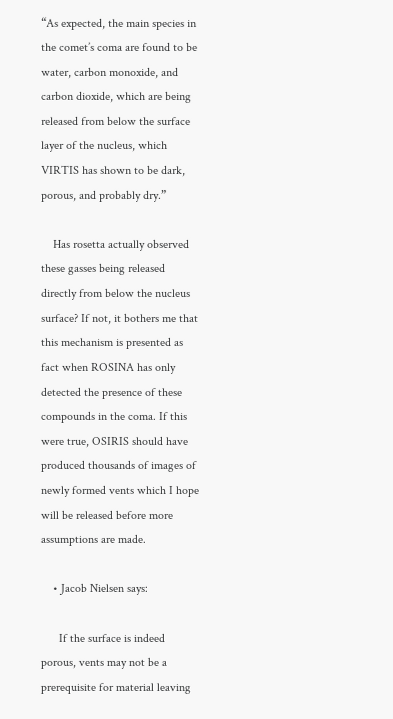“As expected, the main species in the comet’s coma are found to be water, carbon monoxide, and carbon dioxide, which are being released from below the surface layer of the nucleus, which VIRTIS has shown to be dark, porous, and probably dry.”

    Has rosetta actually observed these gasses being released directly from below the nucleus surface? If not, it bothers me that this mechanism is presented as fact when ROSINA has only detected the presence of these compounds in the coma. If this were true, OSIRIS should have produced thousands of images of newly formed vents which I hope will be released before more assumptions are made.

    • Jacob Nielsen says:

      If the surface is indeed porous, vents may not be a prerequisite for material leaving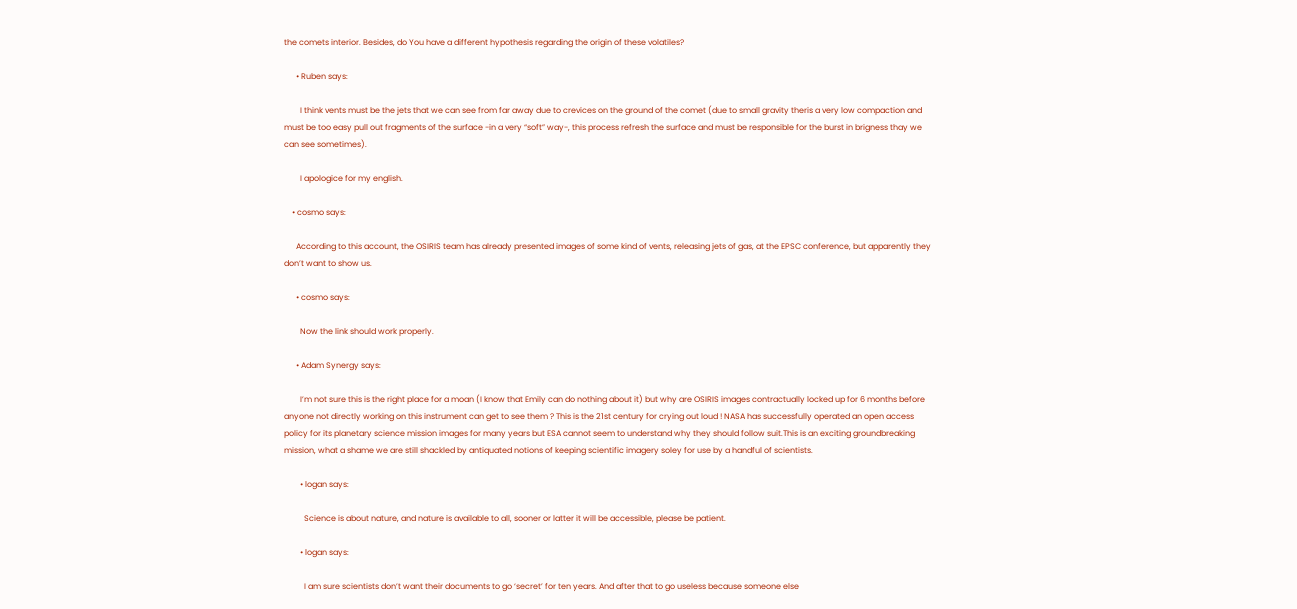the comets interior. Besides, do You have a different hypothesis regarding the origin of these volatiles?

      • Ruben says:

        I think vents must be the jets that we can see from far away due to crevices on the ground of the comet (due to small gravity theris a very low compaction and must be too easy pull out fragments of the surface -in a very “soft” way-, this process refresh the surface and must be responsible for the burst in brigness thay we can see sometimes).

        I apologice for my english.

    • cosmo says:

      According to this account, the OSIRIS team has already presented images of some kind of vents, releasing jets of gas, at the EPSC conference, but apparently they don’t want to show us.

      • cosmo says:

        Now the link should work properly.

      • Adam Synergy says:

        I’m not sure this is the right place for a moan (I know that Emily can do nothing about it) but why are OSIRIS images contractually locked up for 6 months before anyone not directly working on this instrument can get to see them ? This is the 21st century for crying out loud ! NASA has successfully operated an open access policy for its planetary science mission images for many years but ESA cannot seem to understand why they should follow suit.This is an exciting groundbreaking mission, what a shame we are still shackled by antiquated notions of keeping scientific imagery soley for use by a handful of scientists.

        • logan says:

          Science is about nature, and nature is available to all, sooner or latter it will be accessible, please be patient.

        • logan says:

          I am sure scientists don’t want their documents to go ‘secret’ for ten years. And after that to go useless because someone else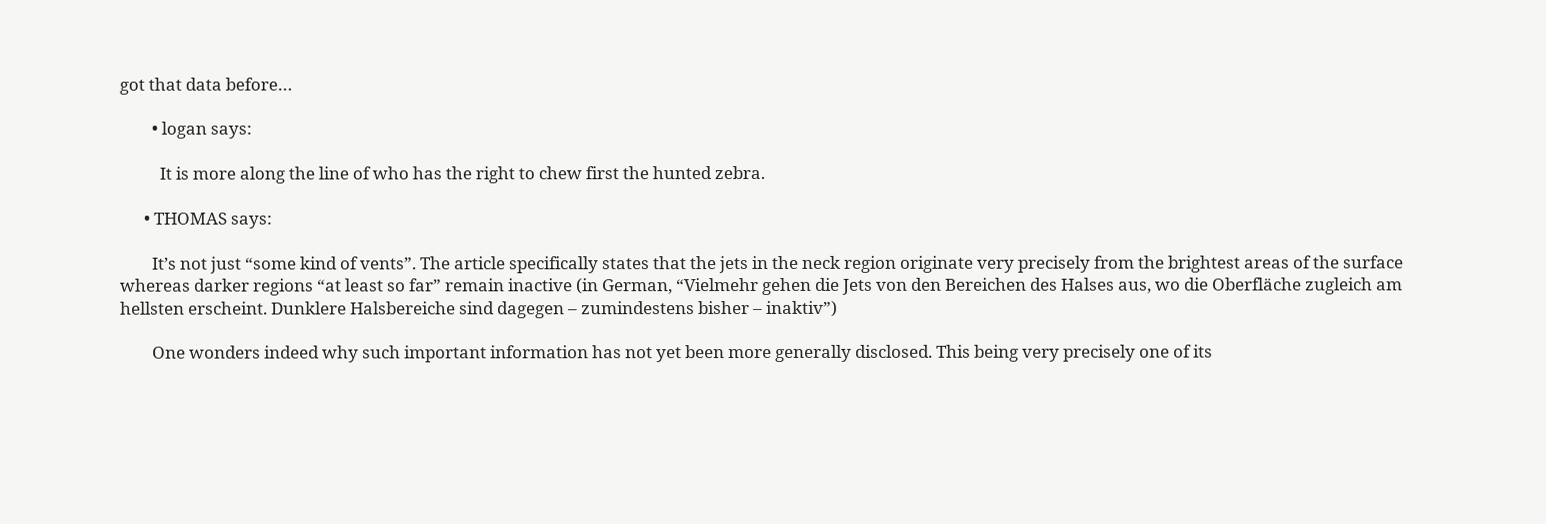got that data before…

        • logan says:

          It is more along the line of who has the right to chew first the hunted zebra.

      • THOMAS says:

        It’s not just “some kind of vents”. The article specifically states that the jets in the neck region originate very precisely from the brightest areas of the surface whereas darker regions “at least so far” remain inactive (in German, “Vielmehr gehen die Jets von den Bereichen des Halses aus, wo die Oberfläche zugleich am hellsten erscheint. Dunklere Halsbereiche sind dagegen – zumindestens bisher – inaktiv”)

        One wonders indeed why such important information has not yet been more generally disclosed. This being very precisely one of its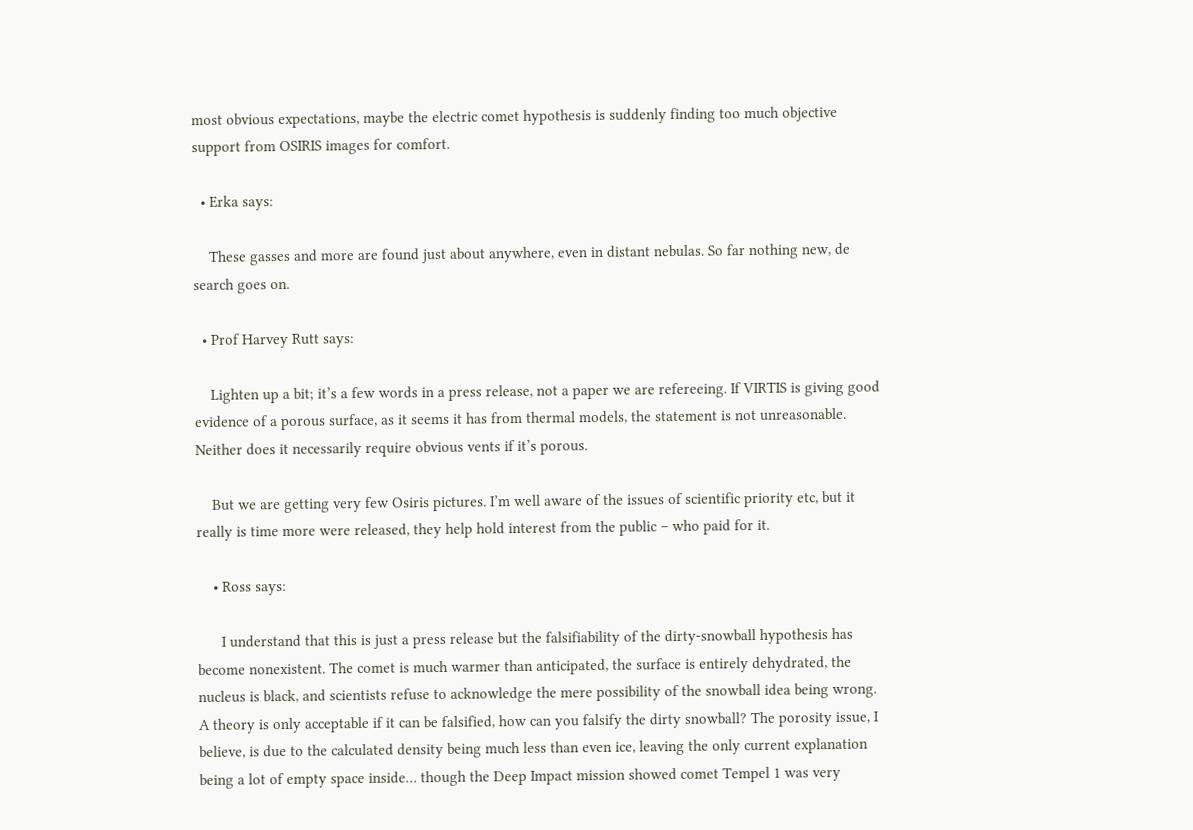most obvious expectations, maybe the electric comet hypothesis is suddenly finding too much objective support from OSIRIS images for comfort.

  • Erka says:

    These gasses and more are found just about anywhere, even in distant nebulas. So far nothing new, de search goes on.

  • Prof Harvey Rutt says:

    Lighten up a bit; it’s a few words in a press release, not a paper we are refereeing. If VIRTIS is giving good evidence of a porous surface, as it seems it has from thermal models, the statement is not unreasonable. Neither does it necessarily require obvious vents if it’s porous.

    But we are getting very few Osiris pictures. I’m well aware of the issues of scientific priority etc, but it really is time more were released, they help hold interest from the public – who paid for it.

    • Ross says:

      I understand that this is just a press release but the falsifiability of the dirty-snowball hypothesis has become nonexistent. The comet is much warmer than anticipated, the surface is entirely dehydrated, the nucleus is black, and scientists refuse to acknowledge the mere possibility of the snowball idea being wrong. A theory is only acceptable if it can be falsified, how can you falsify the dirty snowball? The porosity issue, I believe, is due to the calculated density being much less than even ice, leaving the only current explanation being a lot of empty space inside… though the Deep Impact mission showed comet Tempel 1 was very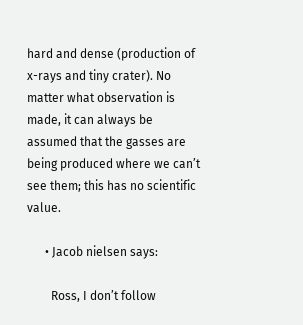hard and dense (production of x-rays and tiny crater). No matter what observation is made, it can always be assumed that the gasses are being produced where we can’t see them; this has no scientific value.

      • Jacob nielsen says:

        Ross, I don’t follow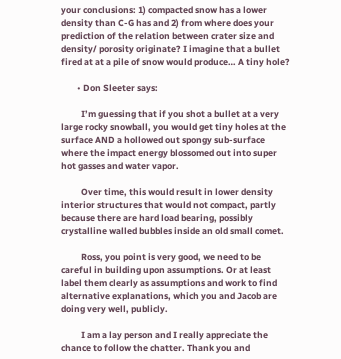your conclusions: 1) compacted snow has a lower density than C-G has and 2) from where does your prediction of the relation between crater size and density/ porosity originate? I imagine that a bullet fired at at a pile of snow would produce… A tiny hole?

        • Don Sleeter says:

          I’m guessing that if you shot a bullet at a very large rocky snowball, you would get tiny holes at the surface AND a hollowed out spongy sub-surface where the impact energy blossomed out into super hot gasses and water vapor.

          Over time, this would result in lower density interior structures that would not compact, partly because there are hard load bearing, possibly crystalline walled bubbles inside an old small comet.

          Ross, you point is very good, we need to be careful in building upon assumptions. Or at least label them clearly as assumptions and work to find alternative explanations, which you and Jacob are doing very well, publicly.

          I am a lay person and I really appreciate the chance to follow the chatter. Thank you and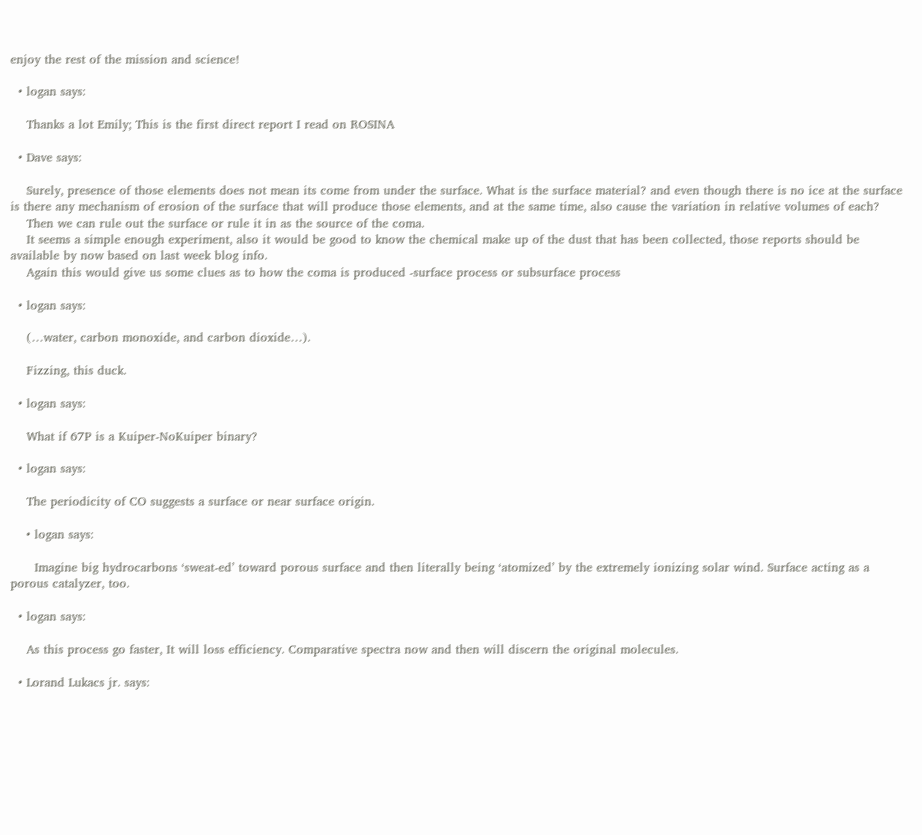enjoy the rest of the mission and science!

  • logan says:

    Thanks a lot Emily; This is the first direct report I read on ROSINA

  • Dave says:

    Surely, presence of those elements does not mean its come from under the surface. What is the surface material? and even though there is no ice at the surface is there any mechanism of erosion of the surface that will produce those elements, and at the same time, also cause the variation in relative volumes of each?
    Then we can rule out the surface or rule it in as the source of the coma.
    It seems a simple enough experiment, also it would be good to know the chemical make up of the dust that has been collected, those reports should be available by now based on last week blog info.
    Again this would give us some clues as to how the coma is produced -surface process or subsurface process

  • logan says:

    (…water, carbon monoxide, and carbon dioxide…).

    Fizzing, this duck.

  • logan says:

    What if 67P is a Kuiper-NoKuiper binary?

  • logan says:

    The periodicity of CO suggests a surface or near surface origin.

    • logan says:

      Imagine big hydrocarbons ‘sweat-ed’ toward porous surface and then literally being ‘atomized’ by the extremely ionizing solar wind. Surface acting as a porous catalyzer, too.

  • logan says:

    As this process go faster, It will loss efficiency. Comparative spectra now and then will discern the original molecules.

  • Lorand Lukacs jr. says: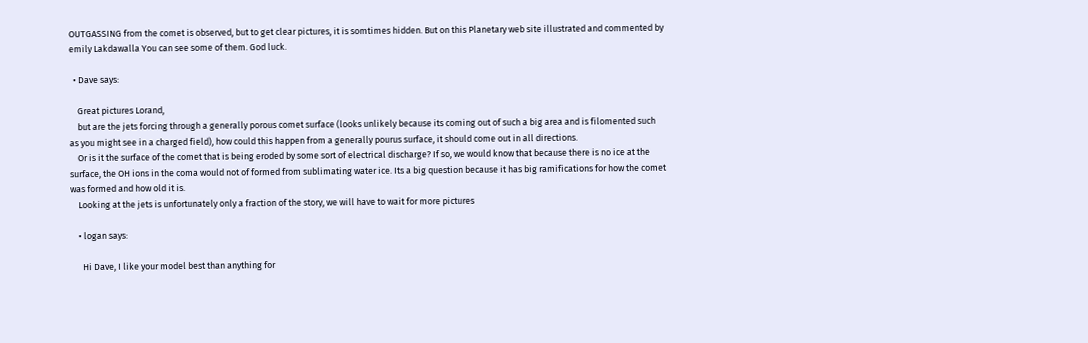OUTGASSING from the comet is observed, but to get clear pictures, it is somtimes hidden. But on this Planetary web site illustrated and commented by emily Lakdawalla You can see some of them. God luck.

  • Dave says:

    Great pictures Lorand,
    but are the jets forcing through a generally porous comet surface (looks unlikely because its coming out of such a big area and is filomented such as you might see in a charged field), how could this happen from a generally pourus surface, it should come out in all directions.
    Or is it the surface of the comet that is being eroded by some sort of electrical discharge? If so, we would know that because there is no ice at the surface, the OH ions in the coma would not of formed from sublimating water ice. Its a big question because it has big ramifications for how the comet was formed and how old it is.
    Looking at the jets is unfortunately only a fraction of the story, we will have to wait for more pictures

    • logan says:

      Hi Dave, I like your model best than anything for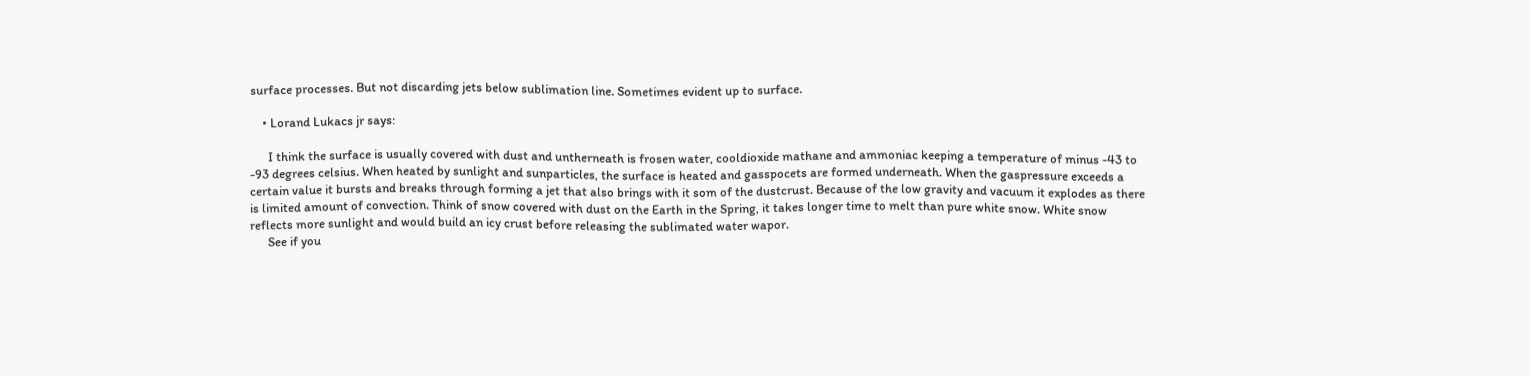surface processes. But not discarding jets below sublimation line. Sometimes evident up to surface.

    • Lorand Lukacs jr says:

      I think the surface is usually covered with dust and untherneath is frosen water, cooldioxide mathane and ammoniac keeping a temperature of minus -43 to -93 degrees celsius. When heated by sunlight and sunparticles, the surface is heated and gasspocets are formed underneath. When the gaspressure exceeds a certain value it bursts and breaks through forming a jet that also brings with it som of the dustcrust. Because of the low gravity and vacuum it explodes as there is limited amount of convection. Think of snow covered with dust on the Earth in the Spring, it takes longer time to melt than pure white snow. White snow reflects more sunlight and would build an icy crust before releasing the sublimated water wapor.
      See if you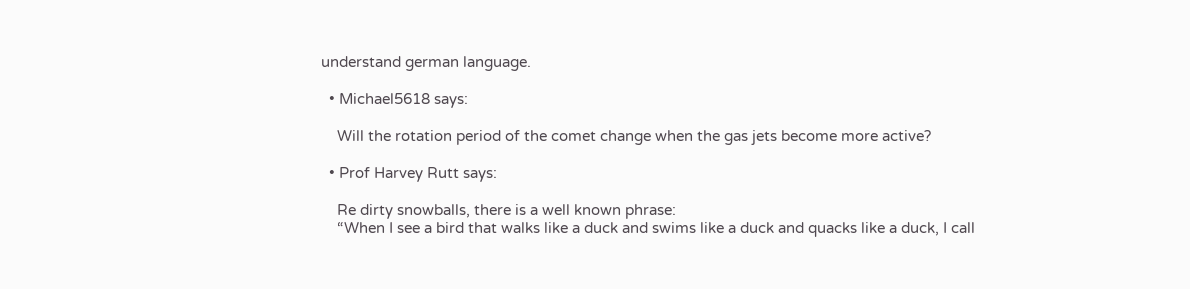understand german language.

  • Michael5618 says:

    Will the rotation period of the comet change when the gas jets become more active?

  • Prof Harvey Rutt says:

    Re dirty snowballs, there is a well known phrase:
    “When I see a bird that walks like a duck and swims like a duck and quacks like a duck, I call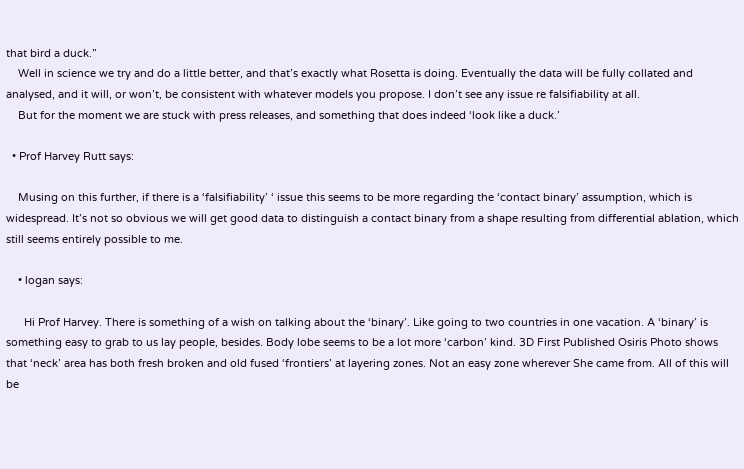that bird a duck.”
    Well in science we try and do a little better, and that’s exactly what Rosetta is doing. Eventually the data will be fully collated and analysed, and it will, or won’t, be consistent with whatever models you propose. I don’t see any issue re falsifiability at all.
    But for the moment we are stuck with press releases, and something that does indeed ‘look like a duck.’

  • Prof Harvey Rutt says:

    Musing on this further, if there is a ‘falsifiability’ ‘ issue this seems to be more regarding the ‘contact binary’ assumption, which is widespread. It’s not so obvious we will get good data to distinguish a contact binary from a shape resulting from differential ablation, which still seems entirely possible to me.

    • logan says:

      Hi Prof Harvey. There is something of a wish on talking about the ‘binary’. Like going to two countries in one vacation. A ‘binary’ is something easy to grab to us lay people, besides. Body lobe seems to be a lot more ‘carbon’ kind. 3D First Published Osiris Photo shows that ‘neck’ area has both fresh broken and old fused ‘frontiers’ at layering zones. Not an easy zone wherever She came from. All of this will be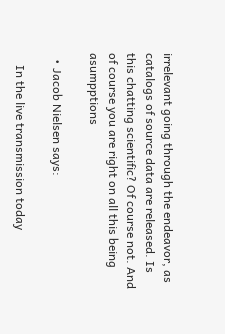irrelevant going through the endeavor, as catalogs of source data are released. Is this chatting scientific? Of course not. And of course you are right on all this being asumpptions

  • Jacob Nielsen says:

    In the live transmission today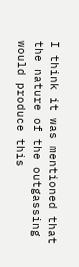I think it was mentioned that the nature of the outgassing would produce this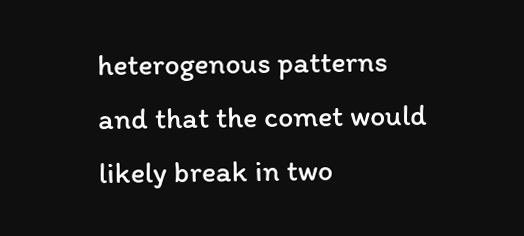heterogenous patterns and that the comet would likely break in two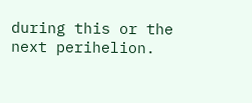during this or the next perihelion.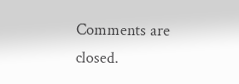Comments are closed.